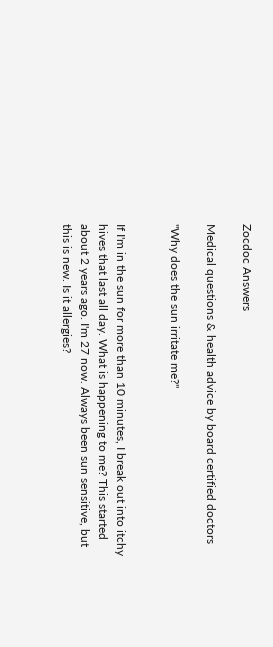Zocdoc Answers

Medical questions & health advice by board certified doctors

"Why does the sun irritate me?"


If I'm in the sun for more than 10 minutes, I break out into itchy hives that last all day. What is happening to me? This started about 2 years ago. I'm 27 now. Always been sun sensitive, but this is new. Is it allergies?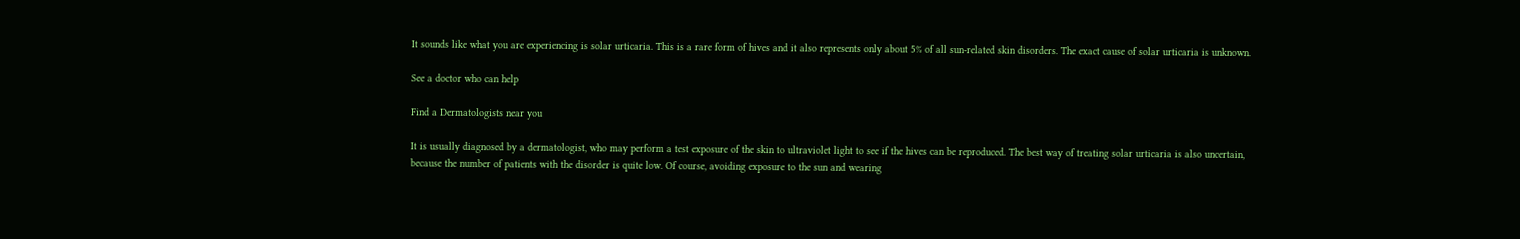It sounds like what you are experiencing is solar urticaria. This is a rare form of hives and it also represents only about 5% of all sun-related skin disorders. The exact cause of solar urticaria is unknown.

See a doctor who can help

Find a Dermatologists near you

It is usually diagnosed by a dermatologist, who may perform a test exposure of the skin to ultraviolet light to see if the hives can be reproduced. The best way of treating solar urticaria is also uncertain, because the number of patients with the disorder is quite low. Of course, avoiding exposure to the sun and wearing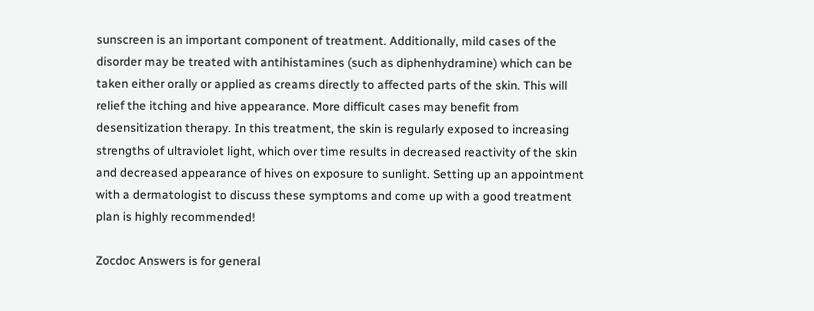sunscreen is an important component of treatment. Additionally, mild cases of the disorder may be treated with antihistamines (such as diphenhydramine) which can be taken either orally or applied as creams directly to affected parts of the skin. This will relief the itching and hive appearance. More difficult cases may benefit from desensitization therapy. In this treatment, the skin is regularly exposed to increasing strengths of ultraviolet light, which over time results in decreased reactivity of the skin and decreased appearance of hives on exposure to sunlight. Setting up an appointment with a dermatologist to discuss these symptoms and come up with a good treatment plan is highly recommended!

Zocdoc Answers is for general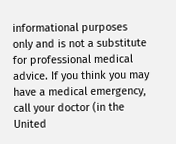informational purposes only and is not a substitute for professional medical advice. If you think you may have a medical emergency, call your doctor (in the United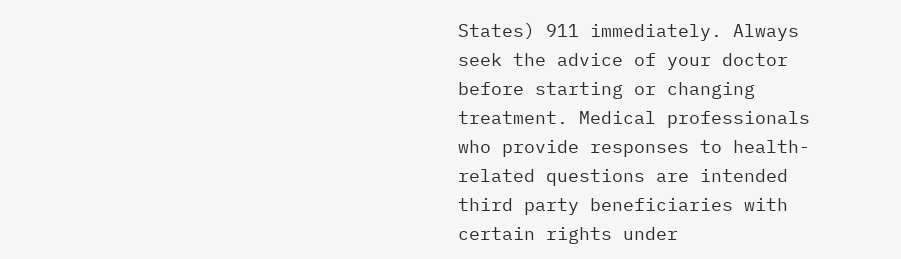States) 911 immediately. Always seek the advice of your doctor before starting or changing treatment. Medical professionals who provide responses to health-related questions are intended third party beneficiaries with certain rights under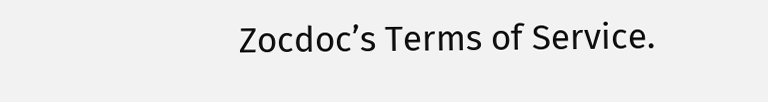Zocdoc’s Terms of Service.